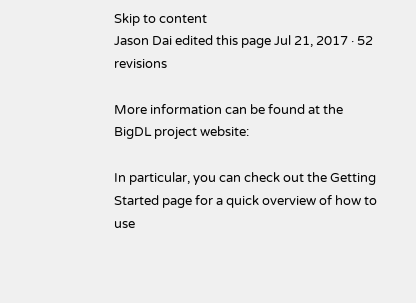Skip to content
Jason Dai edited this page Jul 21, 2017 · 52 revisions

More information can be found at the BigDL project website:

In particular, you can check out the Getting Started page for a quick overview of how to use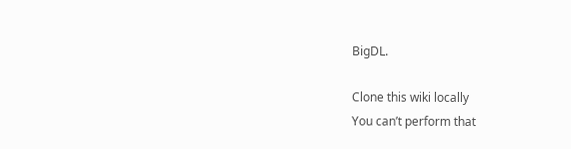BigDL.

Clone this wiki locally
You can’t perform that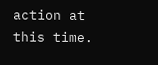action at this time.